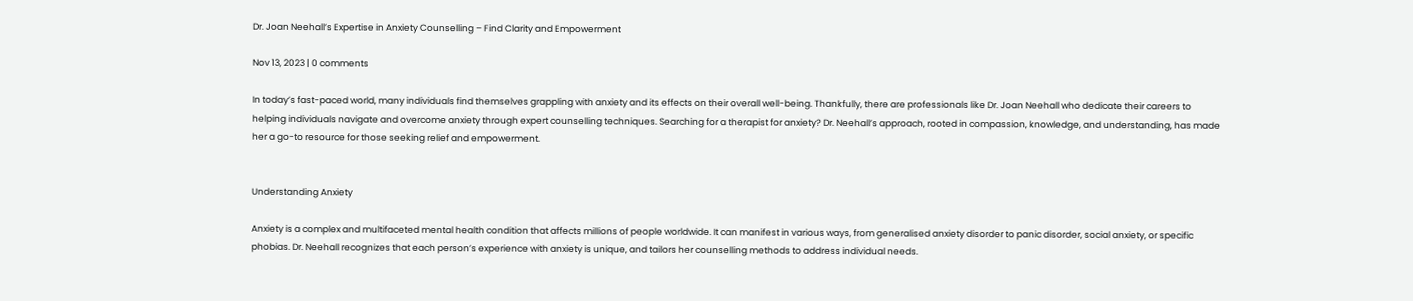Dr. Joan Neehall’s Expertise in Anxiety Counselling – Find Clarity and Empowerment

Nov 13, 2023 | 0 comments

In today’s fast-paced world, many individuals find themselves grappling with anxiety and its effects on their overall well-being. Thankfully, there are professionals like Dr. Joan Neehall who dedicate their careers to helping individuals navigate and overcome anxiety through expert counselling techniques. Searching for a therapist for anxiety? Dr. Neehall’s approach, rooted in compassion, knowledge, and understanding, has made her a go-to resource for those seeking relief and empowerment.


Understanding Anxiety

Anxiety is a complex and multifaceted mental health condition that affects millions of people worldwide. It can manifest in various ways, from generalised anxiety disorder to panic disorder, social anxiety, or specific phobias. Dr. Neehall recognizes that each person’s experience with anxiety is unique, and tailors her counselling methods to address individual needs.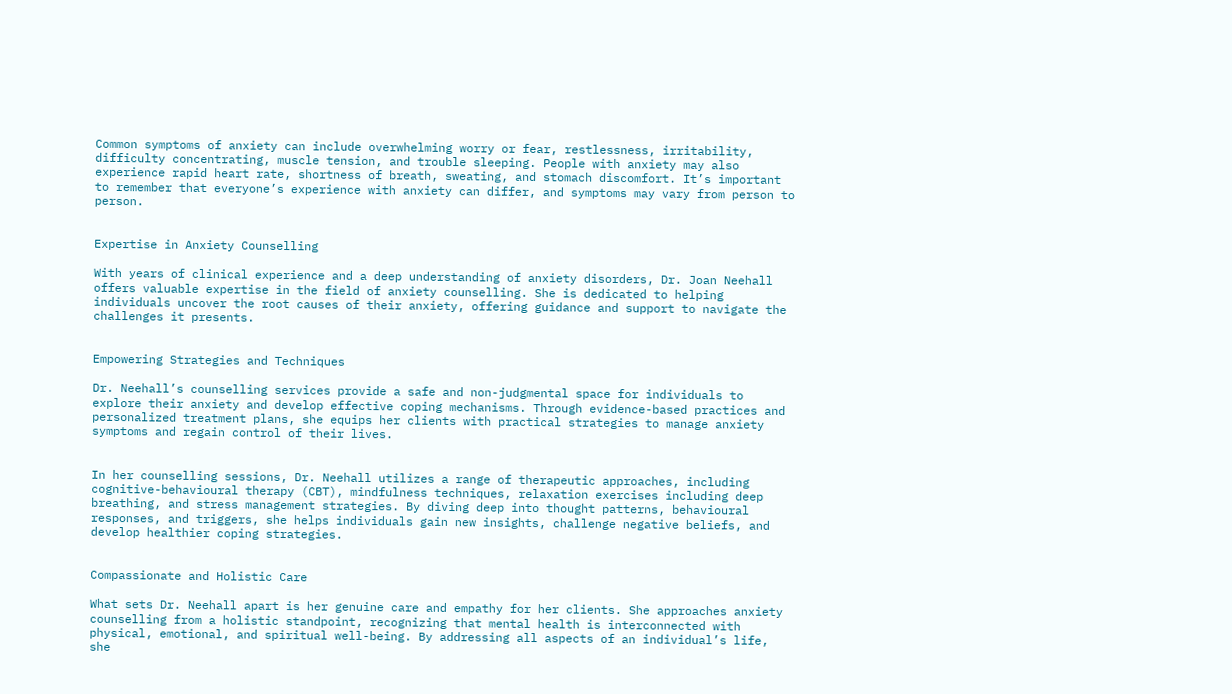Common symptoms of anxiety can include overwhelming worry or fear, restlessness, irritability, difficulty concentrating, muscle tension, and trouble sleeping. People with anxiety may also experience rapid heart rate, shortness of breath, sweating, and stomach discomfort. It’s important to remember that everyone’s experience with anxiety can differ, and symptoms may vary from person to person.


Expertise in Anxiety Counselling

With years of clinical experience and a deep understanding of anxiety disorders, Dr. Joan Neehall offers valuable expertise in the field of anxiety counselling. She is dedicated to helping individuals uncover the root causes of their anxiety, offering guidance and support to navigate the challenges it presents.


Empowering Strategies and Techniques

Dr. Neehall’s counselling services provide a safe and non-judgmental space for individuals to explore their anxiety and develop effective coping mechanisms. Through evidence-based practices and personalized treatment plans, she equips her clients with practical strategies to manage anxiety symptoms and regain control of their lives.


In her counselling sessions, Dr. Neehall utilizes a range of therapeutic approaches, including cognitive-behavioural therapy (CBT), mindfulness techniques, relaxation exercises including deep breathing, and stress management strategies. By diving deep into thought patterns, behavioural responses, and triggers, she helps individuals gain new insights, challenge negative beliefs, and develop healthier coping strategies.


Compassionate and Holistic Care

What sets Dr. Neehall apart is her genuine care and empathy for her clients. She approaches anxiety counselling from a holistic standpoint, recognizing that mental health is interconnected with physical, emotional, and spiritual well-being. By addressing all aspects of an individual’s life, she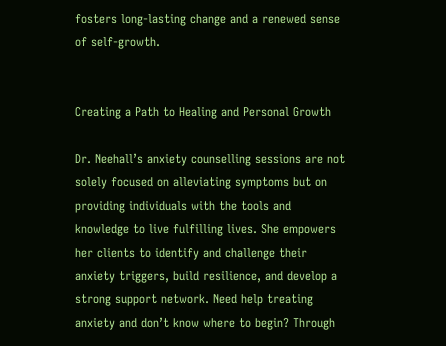fosters long-lasting change and a renewed sense of self-growth.


Creating a Path to Healing and Personal Growth

Dr. Neehall’s anxiety counselling sessions are not solely focused on alleviating symptoms but on providing individuals with the tools and knowledge to live fulfilling lives. She empowers her clients to identify and challenge their anxiety triggers, build resilience, and develop a strong support network. Need help treating anxiety and don’t know where to begin? Through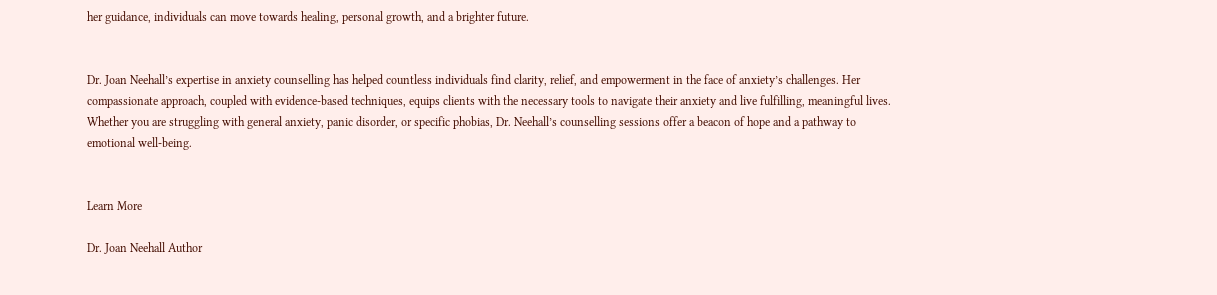her guidance, individuals can move towards healing, personal growth, and a brighter future.


Dr. Joan Neehall’s expertise in anxiety counselling has helped countless individuals find clarity, relief, and empowerment in the face of anxiety’s challenges. Her compassionate approach, coupled with evidence-based techniques, equips clients with the necessary tools to navigate their anxiety and live fulfilling, meaningful lives. Whether you are struggling with general anxiety, panic disorder, or specific phobias, Dr. Neehall’s counselling sessions offer a beacon of hope and a pathway to emotional well-being.


Learn More

Dr. Joan Neehall Author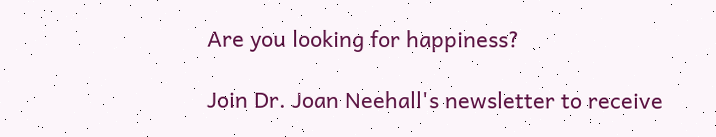Are you looking for happiness?

Join Dr. Joan Neehall's newsletter to receive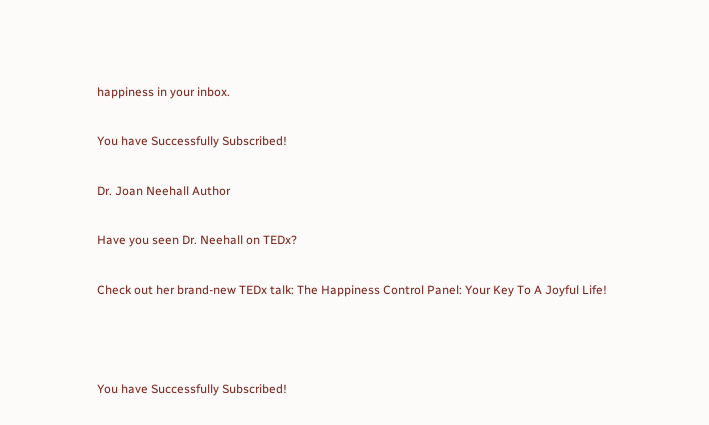happiness in your inbox.

You have Successfully Subscribed!

Dr. Joan Neehall Author

Have you seen Dr. Neehall on TEDx?

Check out her brand-new TEDx talk: The Happiness Control Panel: Your Key To A Joyful Life!



You have Successfully Subscribed!